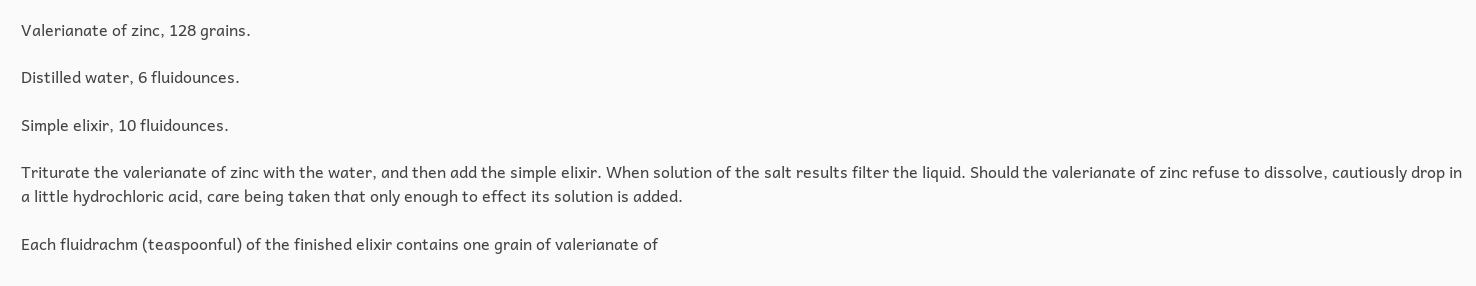Valerianate of zinc, 128 grains.

Distilled water, 6 fluidounces.

Simple elixir, 10 fluidounces.

Triturate the valerianate of zinc with the water, and then add the simple elixir. When solution of the salt results filter the liquid. Should the valerianate of zinc refuse to dissolve, cautiously drop in a little hydrochloric acid, care being taken that only enough to effect its solution is added.

Each fluidrachm (teaspoonful) of the finished elixir contains one grain of valerianate of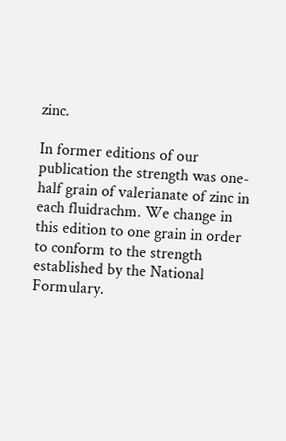zinc.

In former editions of our publication the strength was one-half grain of valerianate of zinc in each fluidrachm. We change in this edition to one grain in order to conform to the strength established by the National Formulary.